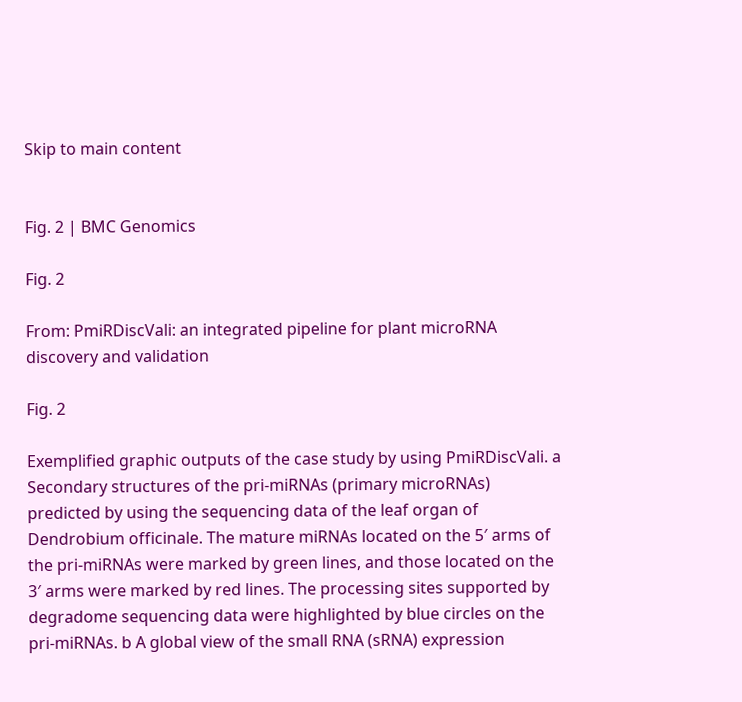Skip to main content


Fig. 2 | BMC Genomics

Fig. 2

From: PmiRDiscVali: an integrated pipeline for plant microRNA discovery and validation

Fig. 2

Exemplified graphic outputs of the case study by using PmiRDiscVali. a Secondary structures of the pri-miRNAs (primary microRNAs) predicted by using the sequencing data of the leaf organ of Dendrobium officinale. The mature miRNAs located on the 5′ arms of the pri-miRNAs were marked by green lines, and those located on the 3′ arms were marked by red lines. The processing sites supported by degradome sequencing data were highlighted by blue circles on the pri-miRNAs. b A global view of the small RNA (sRNA) expression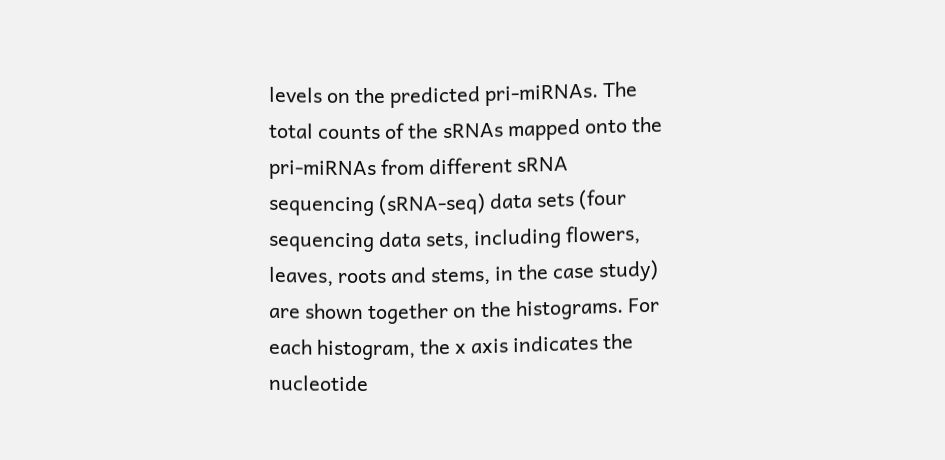levels on the predicted pri-miRNAs. The total counts of the sRNAs mapped onto the pri-miRNAs from different sRNA sequencing (sRNA-seq) data sets (four sequencing data sets, including flowers, leaves, roots and stems, in the case study) are shown together on the histograms. For each histogram, the x axis indicates the nucleotide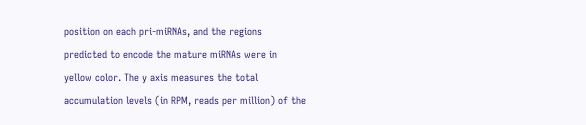position on each pri-miRNAs, and the regions predicted to encode the mature miRNAs were in yellow color. The y axis measures the total accumulation levels (in RPM, reads per million) of the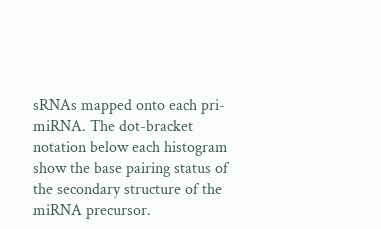sRNAs mapped onto each pri-miRNA. The dot-bracket notation below each histogram show the base pairing status of the secondary structure of the miRNA precursor.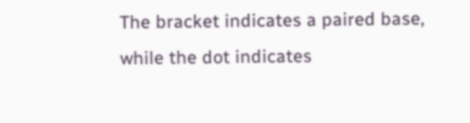The bracket indicates a paired base, while the dot indicates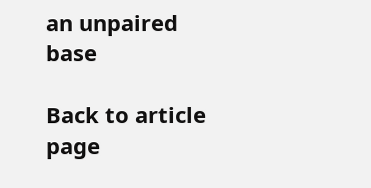an unpaired base

Back to article page